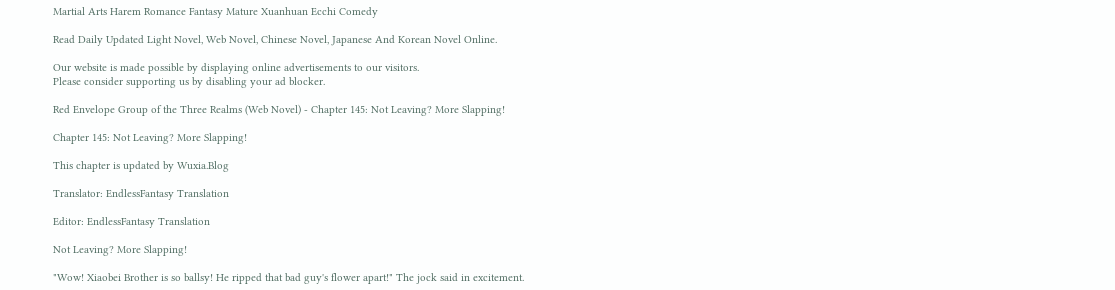Martial Arts Harem Romance Fantasy Mature Xuanhuan Ecchi Comedy

Read Daily Updated Light Novel, Web Novel, Chinese Novel, Japanese And Korean Novel Online.

Our website is made possible by displaying online advertisements to our visitors.
Please consider supporting us by disabling your ad blocker.

Red Envelope Group of the Three Realms (Web Novel) - Chapter 145: Not Leaving? More Slapping!

Chapter 145: Not Leaving? More Slapping!

This chapter is updated by Wuxia.Blog

Translator: EndlessFantasy Translation

Editor: EndlessFantasy Translation

Not Leaving? More Slapping!

"Wow! Xiaobei Brother is so ballsy! He ripped that bad guy's flower apart!" The jock said in excitement.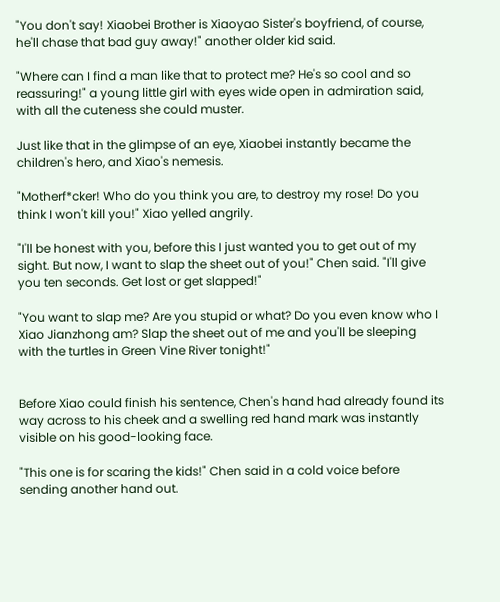"You don't say! Xiaobei Brother is Xiaoyao Sister's boyfriend, of course, he'll chase that bad guy away!" another older kid said.

"Where can I find a man like that to protect me? He's so cool and so reassuring!" a young little girl with eyes wide open in admiration said, with all the cuteness she could muster.

Just like that in the glimpse of an eye, Xiaobei instantly became the children's hero, and Xiao's nemesis.

"Motherf*cker! Who do you think you are, to destroy my rose! Do you think I won't kill you!" Xiao yelled angrily.

"I'll be honest with you, before this I just wanted you to get out of my sight. But now, I want to slap the sheet out of you!" Chen said. "I'll give you ten seconds. Get lost or get slapped!"

"You want to slap me? Are you stupid or what? Do you even know who I Xiao Jianzhong am? Slap the sheet out of me and you'll be sleeping with the turtles in Green Vine River tonight!"


Before Xiao could finish his sentence, Chen's hand had already found its way across to his cheek and a swelling red hand mark was instantly visible on his good-looking face.

"This one is for scaring the kids!" Chen said in a cold voice before sending another hand out.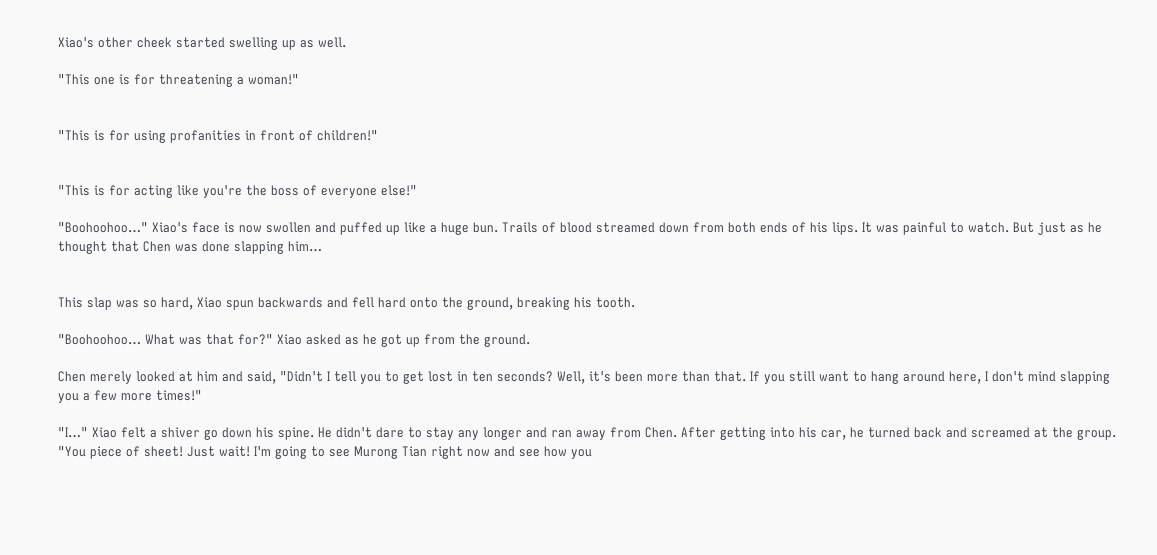Xiao's other cheek started swelling up as well.

"This one is for threatening a woman!"


"This is for using profanities in front of children!"


"This is for acting like you're the boss of everyone else!"

"Boohoohoo…" Xiao's face is now swollen and puffed up like a huge bun. Trails of blood streamed down from both ends of his lips. It was painful to watch. But just as he thought that Chen was done slapping him…


This slap was so hard, Xiao spun backwards and fell hard onto the ground, breaking his tooth.

"Boohoohoo… What was that for?" Xiao asked as he got up from the ground.

Chen merely looked at him and said, "Didn't I tell you to get lost in ten seconds? Well, it's been more than that. If you still want to hang around here, I don't mind slapping you a few more times!"

"I…" Xiao felt a shiver go down his spine. He didn't dare to stay any longer and ran away from Chen. After getting into his car, he turned back and screamed at the group. "You piece of sheet! Just wait! I'm going to see Murong Tian right now and see how you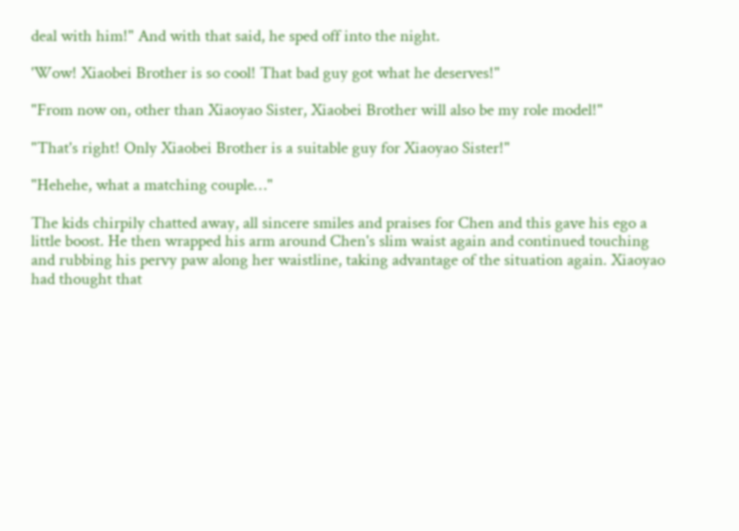deal with him!" And with that said, he sped off into the night.

'Wow! Xiaobei Brother is so cool! That bad guy got what he deserves!"

"From now on, other than Xiaoyao Sister, Xiaobei Brother will also be my role model!"

"That's right! Only Xiaobei Brother is a suitable guy for Xiaoyao Sister!"

"Hehehe, what a matching couple…"

The kids chirpily chatted away, all sincere smiles and praises for Chen and this gave his ego a little boost. He then wrapped his arm around Chen's slim waist again and continued touching and rubbing his pervy paw along her waistline, taking advantage of the situation again. Xiaoyao had thought that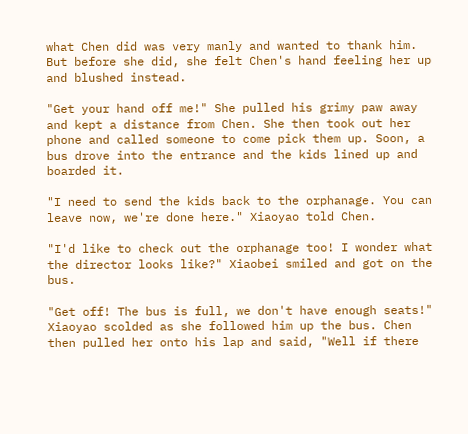what Chen did was very manly and wanted to thank him. But before she did, she felt Chen's hand feeling her up and blushed instead.

"Get your hand off me!" She pulled his grimy paw away and kept a distance from Chen. She then took out her phone and called someone to come pick them up. Soon, a bus drove into the entrance and the kids lined up and boarded it.

"I need to send the kids back to the orphanage. You can leave now, we're done here." Xiaoyao told Chen.

"I'd like to check out the orphanage too! I wonder what the director looks like?" Xiaobei smiled and got on the bus.

"Get off! The bus is full, we don't have enough seats!" Xiaoyao scolded as she followed him up the bus. Chen then pulled her onto his lap and said, "Well if there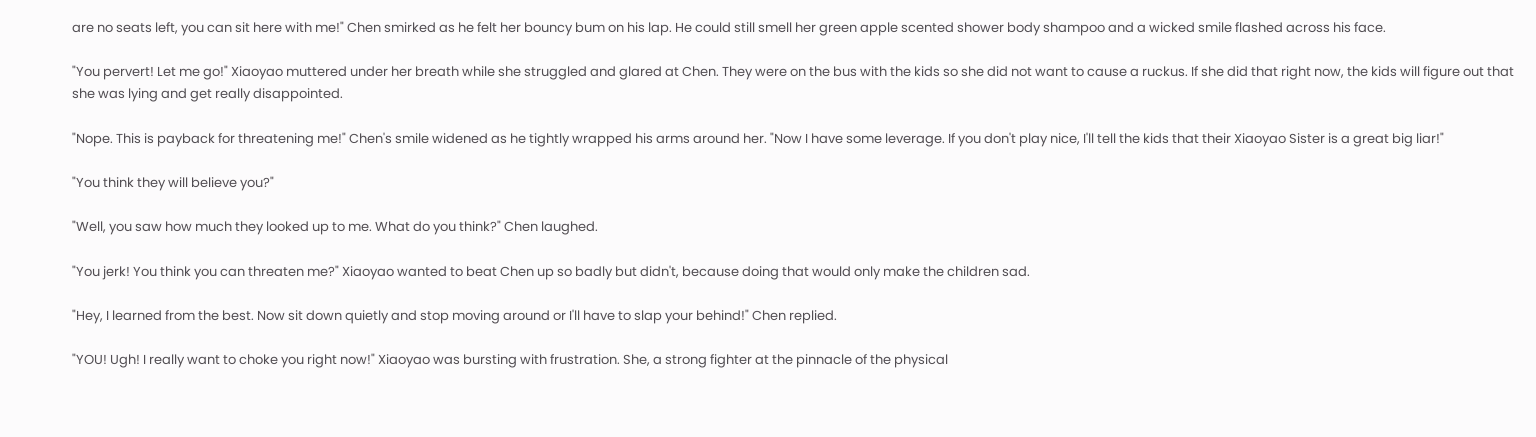are no seats left, you can sit here with me!" Chen smirked as he felt her bouncy bum on his lap. He could still smell her green apple scented shower body shampoo and a wicked smile flashed across his face.

"You pervert! Let me go!" Xiaoyao muttered under her breath while she struggled and glared at Chen. They were on the bus with the kids so she did not want to cause a ruckus. If she did that right now, the kids will figure out that she was lying and get really disappointed.

"Nope. This is payback for threatening me!" Chen's smile widened as he tightly wrapped his arms around her. "Now I have some leverage. If you don't play nice, I'll tell the kids that their Xiaoyao Sister is a great big liar!"

"You think they will believe you?"

"Well, you saw how much they looked up to me. What do you think?" Chen laughed.

"You jerk! You think you can threaten me?" Xiaoyao wanted to beat Chen up so badly but didn't, because doing that would only make the children sad.

"Hey, I learned from the best. Now sit down quietly and stop moving around or I'll have to slap your behind!" Chen replied.

"YOU! Ugh! I really want to choke you right now!" Xiaoyao was bursting with frustration. She, a strong fighter at the pinnacle of the physical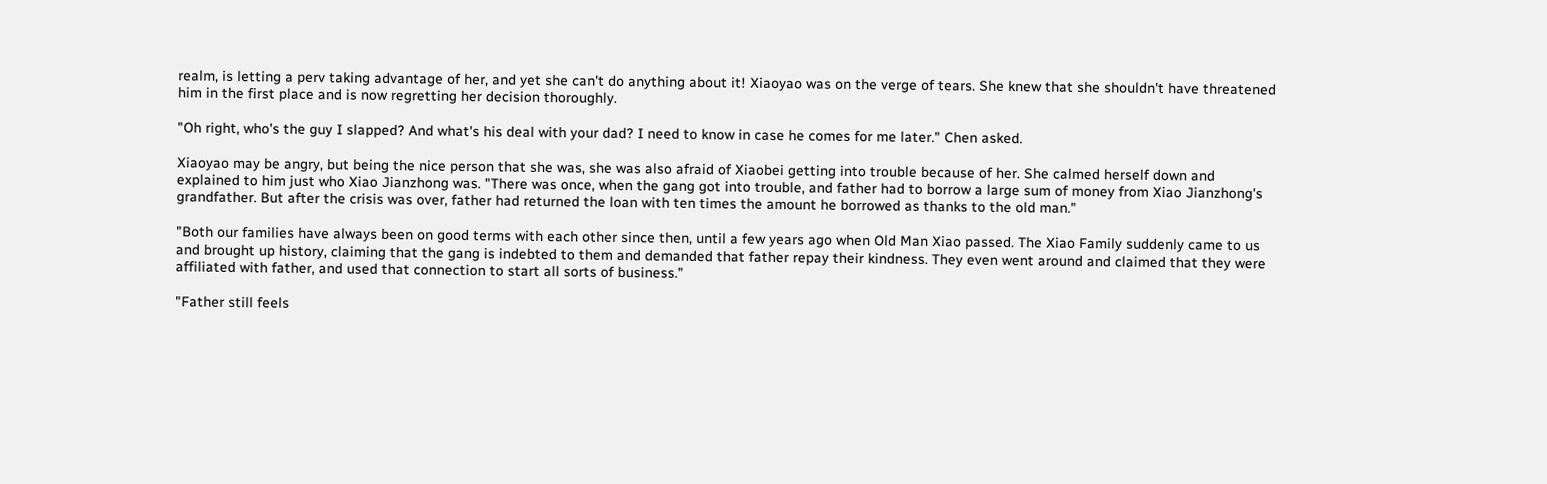realm, is letting a perv taking advantage of her, and yet she can't do anything about it! Xiaoyao was on the verge of tears. She knew that she shouldn't have threatened him in the first place and is now regretting her decision thoroughly.

"Oh right, who's the guy I slapped? And what's his deal with your dad? I need to know in case he comes for me later." Chen asked.

Xiaoyao may be angry, but being the nice person that she was, she was also afraid of Xiaobei getting into trouble because of her. She calmed herself down and explained to him just who Xiao Jianzhong was. "There was once, when the gang got into trouble, and father had to borrow a large sum of money from Xiao Jianzhong's grandfather. But after the crisis was over, father had returned the loan with ten times the amount he borrowed as thanks to the old man."

"Both our families have always been on good terms with each other since then, until a few years ago when Old Man Xiao passed. The Xiao Family suddenly came to us and brought up history, claiming that the gang is indebted to them and demanded that father repay their kindness. They even went around and claimed that they were affiliated with father, and used that connection to start all sorts of business."

"Father still feels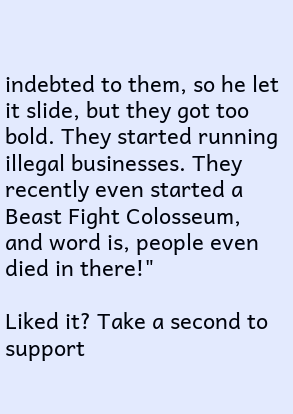indebted to them, so he let it slide, but they got too bold. They started running illegal businesses. They recently even started a Beast Fight Colosseum, and word is, people even died in there!"

Liked it? Take a second to support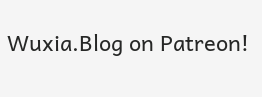Wuxia.Blog on Patreon!